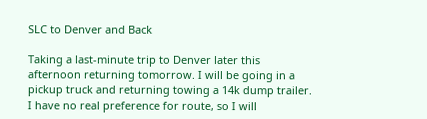SLC to Denver and Back

Taking a last-minute trip to Denver later this afternoon returning tomorrow. I will be going in a pickup truck and returning towing a 14k dump trailer. I have no real preference for route, so I will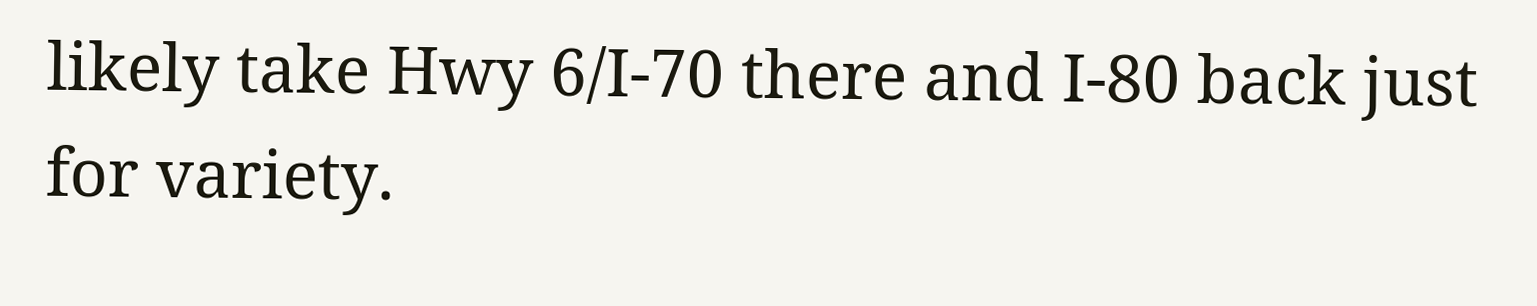likely take Hwy 6/I-70 there and I-80 back just for variety.